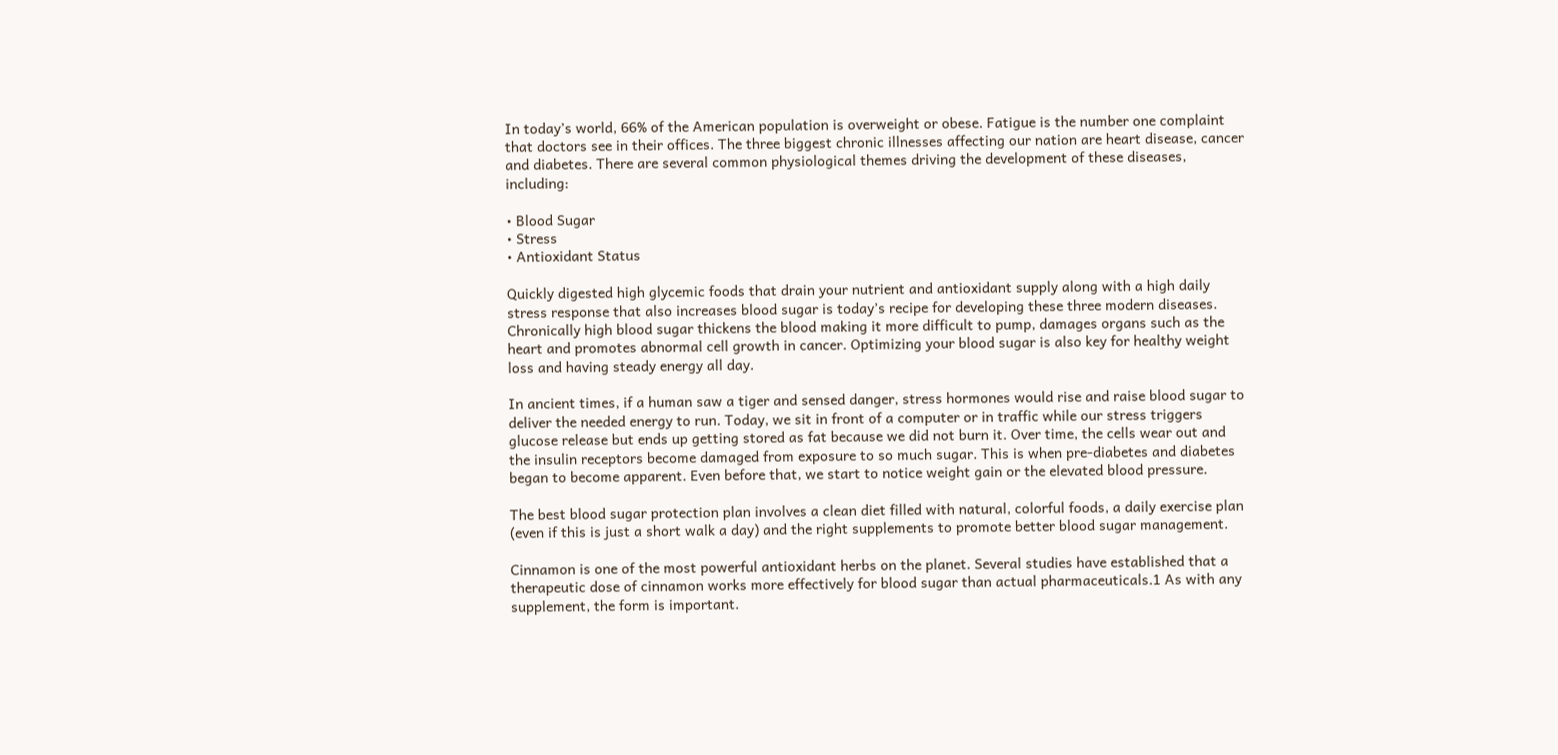In today’s world, 66% of the American population is overweight or obese. Fatigue is the number one complaint that doctors see in their offices. The three biggest chronic illnesses affecting our nation are heart disease, cancer and diabetes. There are several common physiological themes driving the development of these diseases, including:

• Blood Sugar
• Stress
• Antioxidant Status

Quickly digested high glycemic foods that drain your nutrient and antioxidant supply along with a high daily stress response that also increases blood sugar is today’s recipe for developing these three modern diseases. Chronically high blood sugar thickens the blood making it more difficult to pump, damages organs such as the heart and promotes abnormal cell growth in cancer. Optimizing your blood sugar is also key for healthy weight loss and having steady energy all day.

In ancient times, if a human saw a tiger and sensed danger, stress hormones would rise and raise blood sugar to deliver the needed energy to run. Today, we sit in front of a computer or in traffic while our stress triggers glucose release but ends up getting stored as fat because we did not burn it. Over time, the cells wear out and the insulin receptors become damaged from exposure to so much sugar. This is when pre-diabetes and diabetes began to become apparent. Even before that, we start to notice weight gain or the elevated blood pressure.

The best blood sugar protection plan involves a clean diet filled with natural, colorful foods, a daily exercise plan (even if this is just a short walk a day) and the right supplements to promote better blood sugar management.

Cinnamon is one of the most powerful antioxidant herbs on the planet. Several studies have established that a therapeutic dose of cinnamon works more effectively for blood sugar than actual pharmaceuticals.1 As with any supplement, the form is important.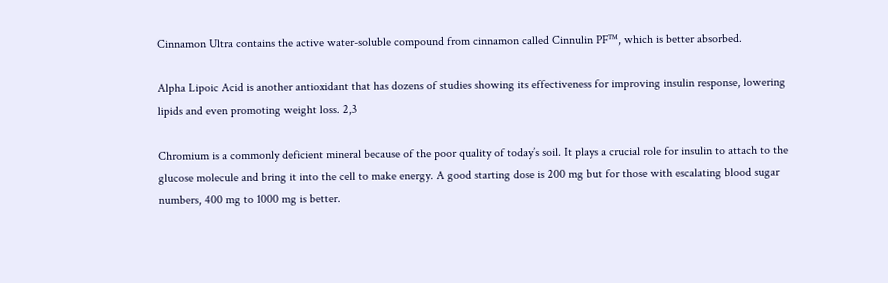Cinnamon Ultra contains the active water-soluble compound from cinnamon called Cinnulin PF™, which is better absorbed.

Alpha Lipoic Acid is another antioxidant that has dozens of studies showing its effectiveness for improving insulin response, lowering lipids and even promoting weight loss. 2,3

Chromium is a commonly deficient mineral because of the poor quality of today’s soil. It plays a crucial role for insulin to attach to the glucose molecule and bring it into the cell to make energy. A good starting dose is 200 mg but for those with escalating blood sugar numbers, 400 mg to 1000 mg is better.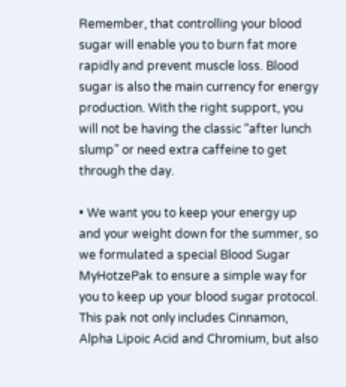Remember, that controlling your blood sugar will enable you to burn fat more rapidly and prevent muscle loss. Blood sugar is also the main currency for energy production. With the right support, you will not be having the classic “after lunch slump” or need extra caffeine to get through the day.

• We want you to keep your energy up and your weight down for the summer, so we formulated a special Blood Sugar MyHotzePak to ensure a simple way for you to keep up your blood sugar protocol. This pak not only includes Cinnamon, Alpha Lipoic Acid and Chromium, but also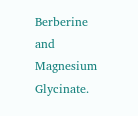Berberine and Magnesium Glycinate.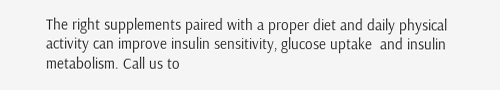The right supplements paired with a proper diet and daily physical activity can improve insulin sensitivity, glucose uptake  and insulin metabolism. Call us to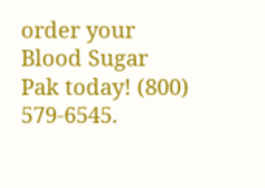order your Blood Sugar Pak today! (800) 579-6545.